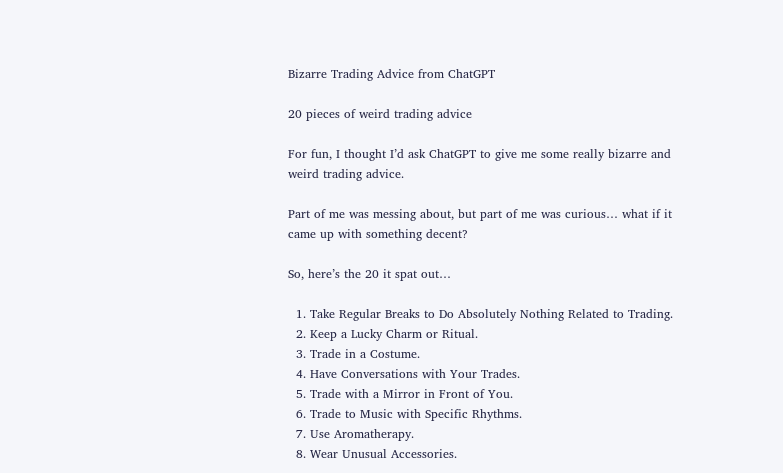Bizarre Trading Advice from ChatGPT

20 pieces of weird trading advice

For fun, I thought I’d ask ChatGPT to give me some really bizarre and weird trading advice.

Part of me was messing about, but part of me was curious… what if it came up with something decent?

So, here’s the 20 it spat out…

  1. Take Regular Breaks to Do Absolutely Nothing Related to Trading.
  2. Keep a Lucky Charm or Ritual.
  3. Trade in a Costume.
  4. Have Conversations with Your Trades.
  5. Trade with a Mirror in Front of You.
  6. Trade to Music with Specific Rhythms.
  7. Use Aromatherapy.
  8. Wear Unusual Accessories.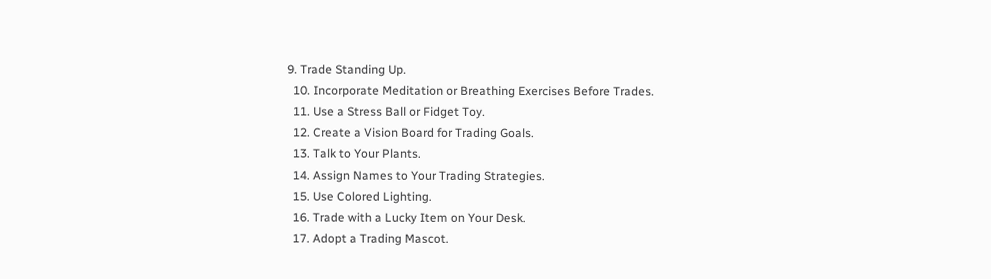9. Trade Standing Up.
  10. Incorporate Meditation or Breathing Exercises Before Trades.
  11. Use a Stress Ball or Fidget Toy.
  12. Create a Vision Board for Trading Goals.
  13. Talk to Your Plants.
  14. Assign Names to Your Trading Strategies.
  15. Use Colored Lighting.
  16. Trade with a Lucky Item on Your Desk.
  17. Adopt a Trading Mascot.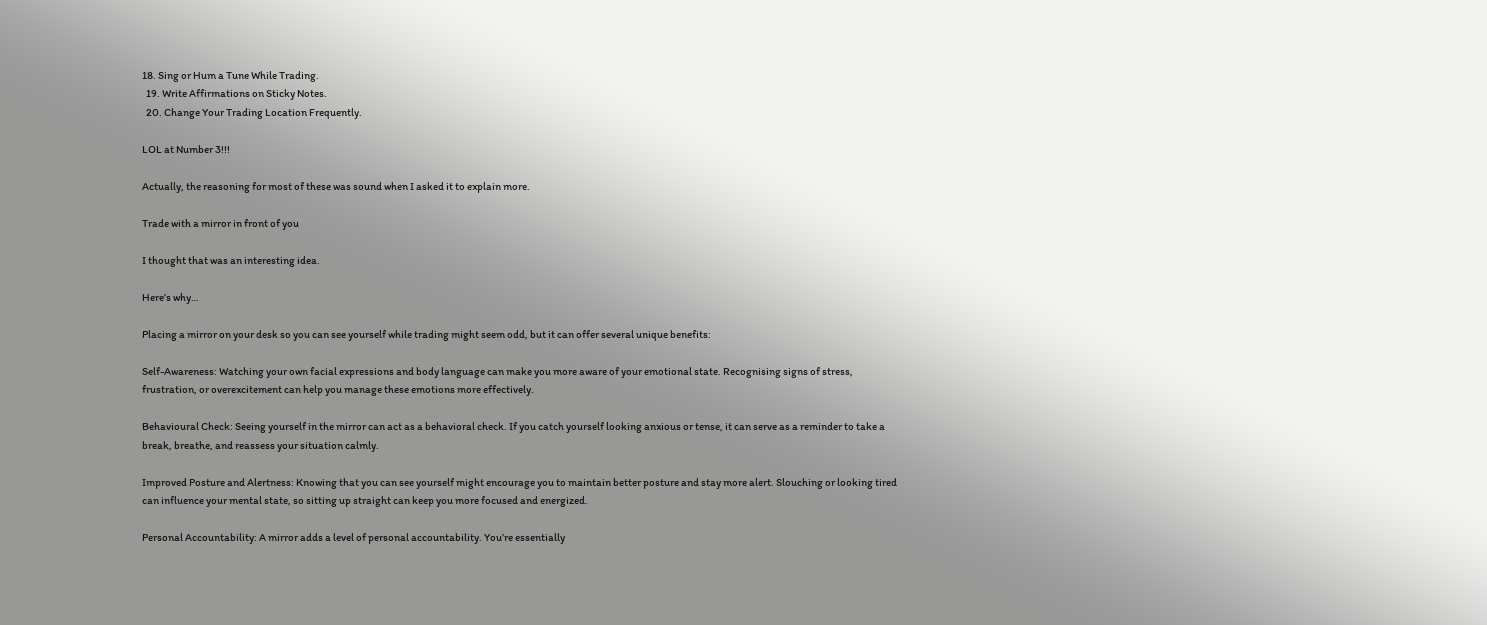18. Sing or Hum a Tune While Trading.
  19. Write Affirmations on Sticky Notes.
  20. Change Your Trading Location Frequently.

LOL at Number 3!!!

Actually, the reasoning for most of these was sound when I asked it to explain more.

Trade with a mirror in front of you

I thought that was an interesting idea.

Here’s why…

Placing a mirror on your desk so you can see yourself while trading might seem odd, but it can offer several unique benefits:

Self-Awareness: Watching your own facial expressions and body language can make you more aware of your emotional state. Recognising signs of stress, frustration, or overexcitement can help you manage these emotions more effectively.

Behavioural Check: Seeing yourself in the mirror can act as a behavioral check. If you catch yourself looking anxious or tense, it can serve as a reminder to take a break, breathe, and reassess your situation calmly.

Improved Posture and Alertness: Knowing that you can see yourself might encourage you to maintain better posture and stay more alert. Slouching or looking tired can influence your mental state, so sitting up straight can keep you more focused and energized.

Personal Accountability: A mirror adds a level of personal accountability. You’re essentially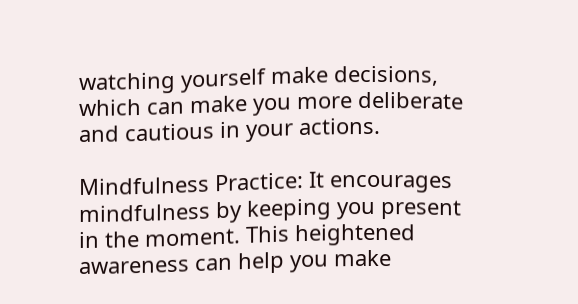watching yourself make decisions, which can make you more deliberate and cautious in your actions.

Mindfulness Practice: It encourages mindfulness by keeping you present in the moment. This heightened awareness can help you make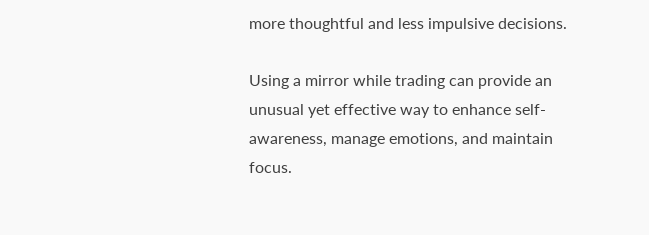more thoughtful and less impulsive decisions.

Using a mirror while trading can provide an unusual yet effective way to enhance self-awareness, manage emotions, and maintain focus.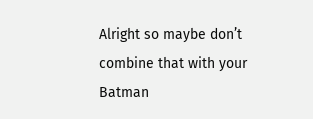Alright so maybe don’t combine that with your Batman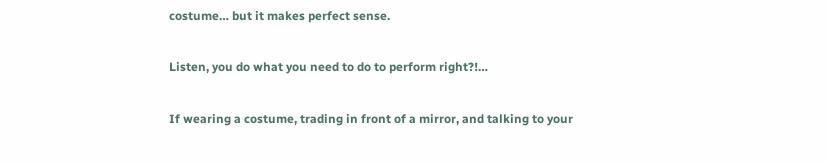costume… but it makes perfect sense.

Listen, you do what you need to do to perform right?!…

If wearing a costume, trading in front of a mirror, and talking to your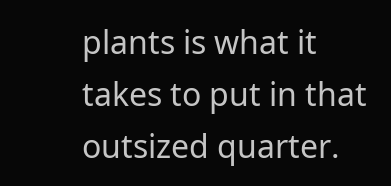plants is what it takes to put in that outsized quarter.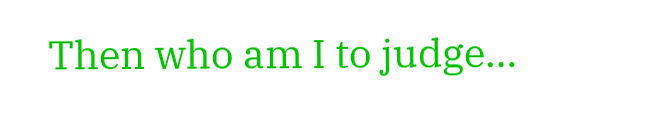Then who am I to judge…